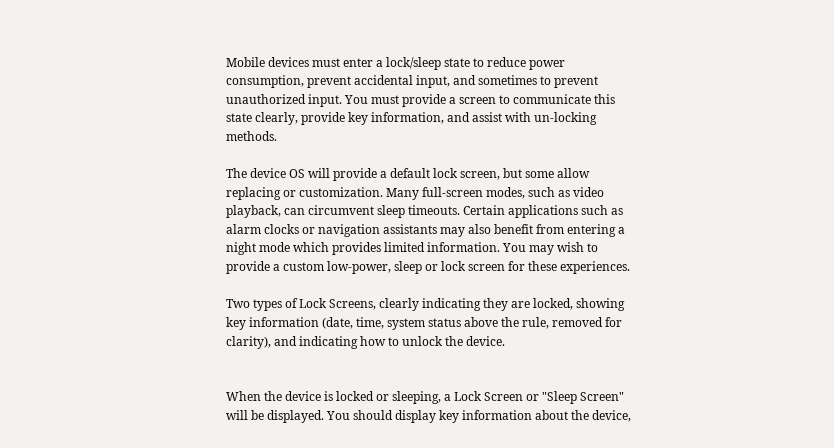Mobile devices must enter a lock/sleep state to reduce power consumption, prevent accidental input, and sometimes to prevent unauthorized input. You must provide a screen to communicate this state clearly, provide key information, and assist with un-locking methods.

The device OS will provide a default lock screen, but some allow replacing or customization. Many full-screen modes, such as video playback, can circumvent sleep timeouts. Certain applications such as alarm clocks or navigation assistants may also benefit from entering a night mode which provides limited information. You may wish to provide a custom low-power, sleep or lock screen for these experiences.

Two types of Lock Screens, clearly indicating they are locked, showing key information (date, time, system status above the rule, removed for clarity), and indicating how to unlock the device.


When the device is locked or sleeping, a Lock Screen or "Sleep Screen" will be displayed. You should display key information about the device,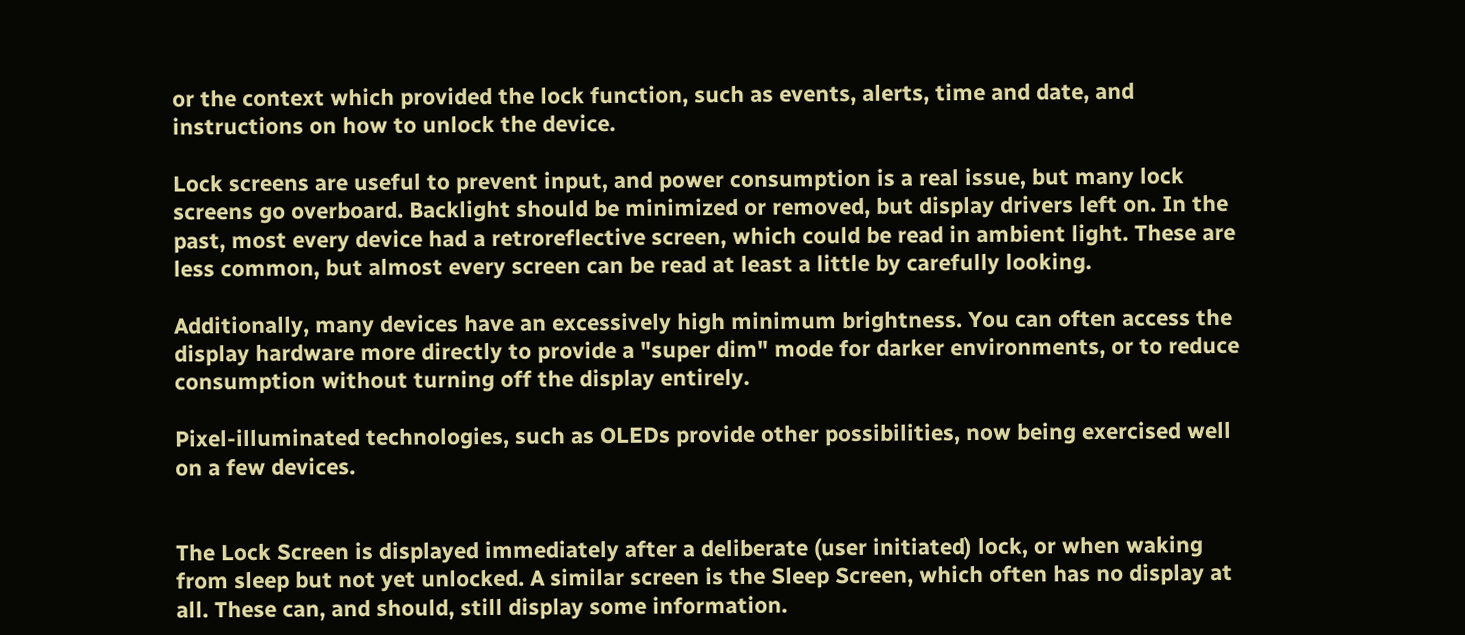or the context which provided the lock function, such as events, alerts, time and date, and instructions on how to unlock the device.

Lock screens are useful to prevent input, and power consumption is a real issue, but many lock screens go overboard. Backlight should be minimized or removed, but display drivers left on. In the past, most every device had a retroreflective screen, which could be read in ambient light. These are less common, but almost every screen can be read at least a little by carefully looking.

Additionally, many devices have an excessively high minimum brightness. You can often access the display hardware more directly to provide a "super dim" mode for darker environments, or to reduce consumption without turning off the display entirely.

Pixel-illuminated technologies, such as OLEDs provide other possibilities, now being exercised well on a few devices.


The Lock Screen is displayed immediately after a deliberate (user initiated) lock, or when waking from sleep but not yet unlocked. A similar screen is the Sleep Screen, which often has no display at all. These can, and should, still display some information.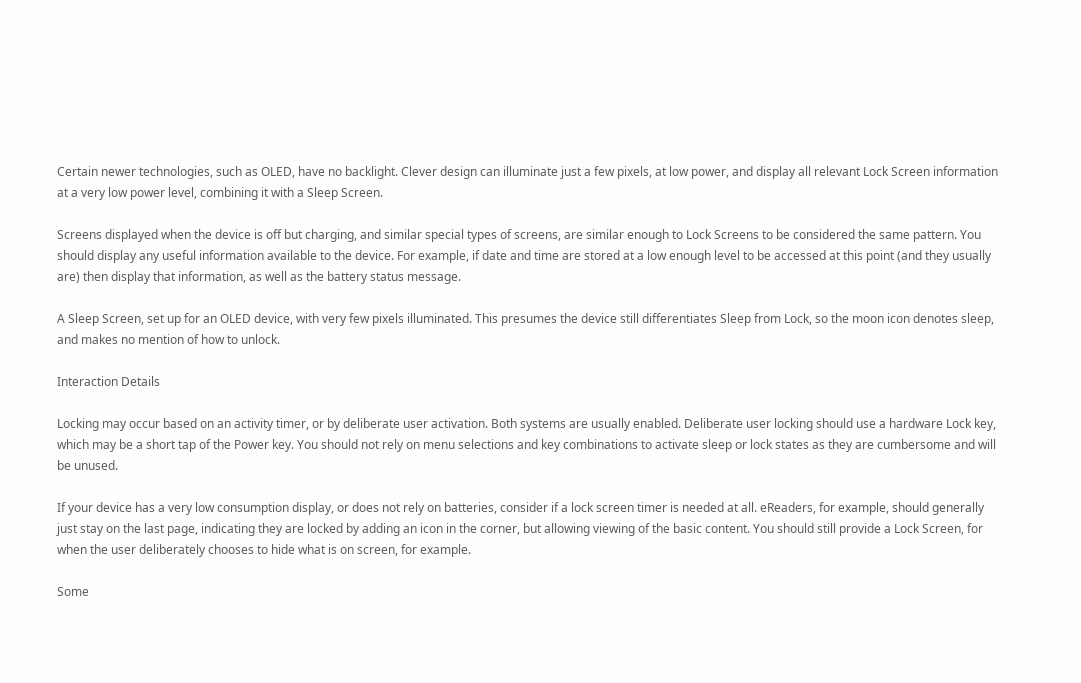Certain newer technologies, such as OLED, have no backlight. Clever design can illuminate just a few pixels, at low power, and display all relevant Lock Screen information at a very low power level, combining it with a Sleep Screen.

Screens displayed when the device is off but charging, and similar special types of screens, are similar enough to Lock Screens to be considered the same pattern. You should display any useful information available to the device. For example, if date and time are stored at a low enough level to be accessed at this point (and they usually are) then display that information, as well as the battery status message.

A Sleep Screen, set up for an OLED device, with very few pixels illuminated. This presumes the device still differentiates Sleep from Lock, so the moon icon denotes sleep, and makes no mention of how to unlock.

Interaction Details

Locking may occur based on an activity timer, or by deliberate user activation. Both systems are usually enabled. Deliberate user locking should use a hardware Lock key, which may be a short tap of the Power key. You should not rely on menu selections and key combinations to activate sleep or lock states as they are cumbersome and will be unused.

If your device has a very low consumption display, or does not rely on batteries, consider if a lock screen timer is needed at all. eReaders, for example, should generally just stay on the last page, indicating they are locked by adding an icon in the corner, but allowing viewing of the basic content. You should still provide a Lock Screen, for when the user deliberately chooses to hide what is on screen, for example.

Some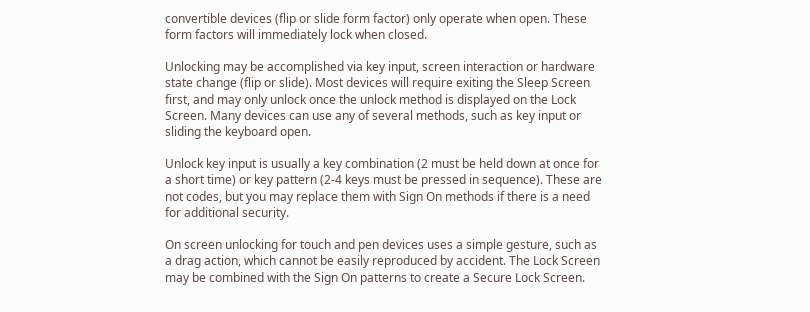convertible devices (flip or slide form factor) only operate when open. These form factors will immediately lock when closed.

Unlocking may be accomplished via key input, screen interaction or hardware state change (flip or slide). Most devices will require exiting the Sleep Screen first, and may only unlock once the unlock method is displayed on the Lock Screen. Many devices can use any of several methods, such as key input or sliding the keyboard open.

Unlock key input is usually a key combination (2 must be held down at once for a short time) or key pattern (2-4 keys must be pressed in sequence). These are not codes, but you may replace them with Sign On methods if there is a need for additional security.

On screen unlocking for touch and pen devices uses a simple gesture, such as a drag action, which cannot be easily reproduced by accident. The Lock Screen may be combined with the Sign On patterns to create a Secure Lock Screen.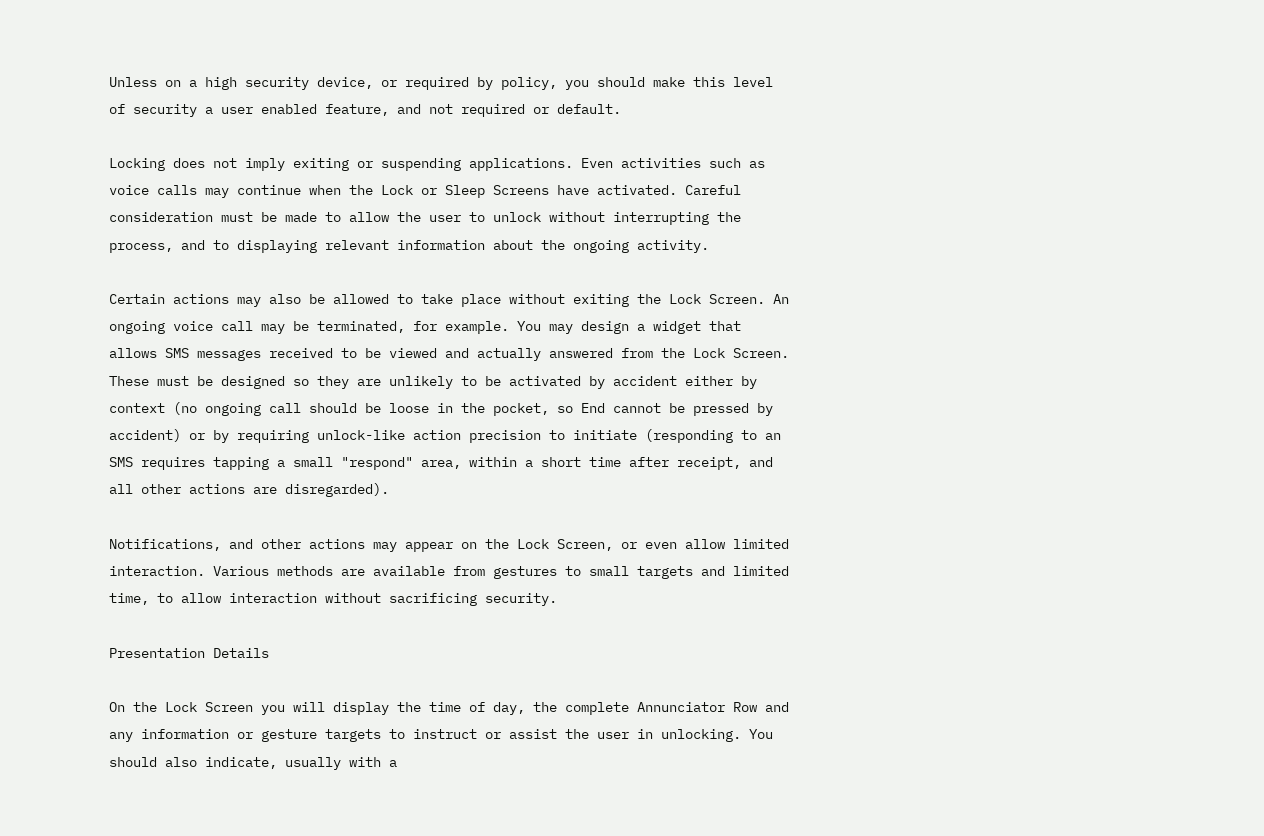Unless on a high security device, or required by policy, you should make this level of security a user enabled feature, and not required or default.

Locking does not imply exiting or suspending applications. Even activities such as voice calls may continue when the Lock or Sleep Screens have activated. Careful consideration must be made to allow the user to unlock without interrupting the process, and to displaying relevant information about the ongoing activity.

Certain actions may also be allowed to take place without exiting the Lock Screen. An ongoing voice call may be terminated, for example. You may design a widget that allows SMS messages received to be viewed and actually answered from the Lock Screen. These must be designed so they are unlikely to be activated by accident either by context (no ongoing call should be loose in the pocket, so End cannot be pressed by accident) or by requiring unlock-like action precision to initiate (responding to an SMS requires tapping a small "respond" area, within a short time after receipt, and all other actions are disregarded).

Notifications, and other actions may appear on the Lock Screen, or even allow limited interaction. Various methods are available from gestures to small targets and limited time, to allow interaction without sacrificing security.

Presentation Details

On the Lock Screen you will display the time of day, the complete Annunciator Row and any information or gesture targets to instruct or assist the user in unlocking. You should also indicate, usually with a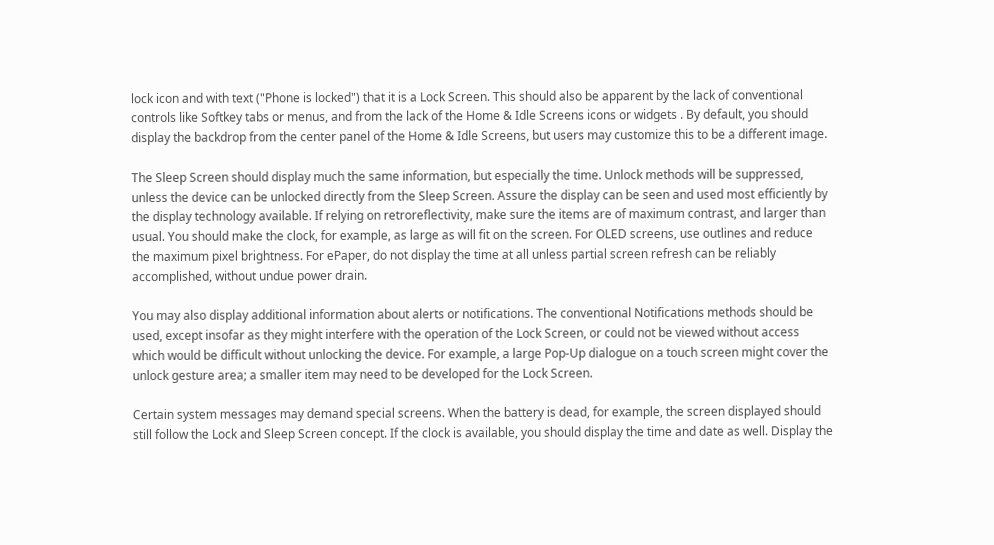lock icon and with text ("Phone is locked") that it is a Lock Screen. This should also be apparent by the lack of conventional controls like Softkey tabs or menus, and from the lack of the Home & Idle Screens icons or widgets . By default, you should display the backdrop from the center panel of the Home & Idle Screens, but users may customize this to be a different image.

The Sleep Screen should display much the same information, but especially the time. Unlock methods will be suppressed, unless the device can be unlocked directly from the Sleep Screen. Assure the display can be seen and used most efficiently by the display technology available. If relying on retroreflectivity, make sure the items are of maximum contrast, and larger than usual. You should make the clock, for example, as large as will fit on the screen. For OLED screens, use outlines and reduce the maximum pixel brightness. For ePaper, do not display the time at all unless partial screen refresh can be reliably accomplished, without undue power drain.

You may also display additional information about alerts or notifications. The conventional Notifications methods should be used, except insofar as they might interfere with the operation of the Lock Screen, or could not be viewed without access which would be difficult without unlocking the device. For example, a large Pop-Up dialogue on a touch screen might cover the unlock gesture area; a smaller item may need to be developed for the Lock Screen.

Certain system messages may demand special screens. When the battery is dead, for example, the screen displayed should still follow the Lock and Sleep Screen concept. If the clock is available, you should display the time and date as well. Display the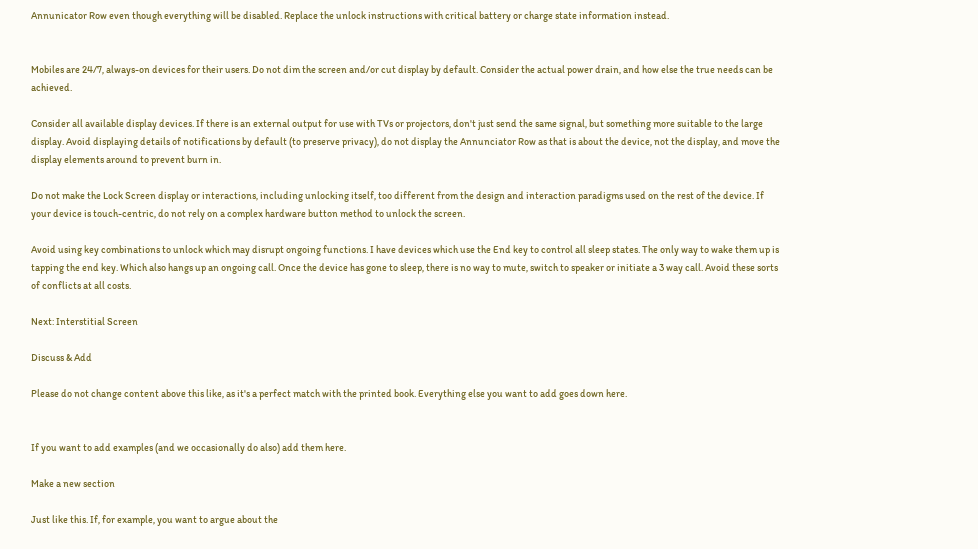Annunicator Row even though everything will be disabled. Replace the unlock instructions with critical battery or charge state information instead.


Mobiles are 24/7, always-on devices for their users. Do not dim the screen and/or cut display by default. Consider the actual power drain, and how else the true needs can be achieved.

Consider all available display devices. If there is an external output for use with TVs or projectors, don't just send the same signal, but something more suitable to the large display. Avoid displaying details of notifications by default (to preserve privacy), do not display the Annunciator Row as that is about the device, not the display, and move the display elements around to prevent burn in.

Do not make the Lock Screen display or interactions, including unlocking itself, too different from the design and interaction paradigms used on the rest of the device. If your device is touch-centric, do not rely on a complex hardware button method to unlock the screen.

Avoid using key combinations to unlock which may disrupt ongoing functions. I have devices which use the End key to control all sleep states. The only way to wake them up is tapping the end key. Which also hangs up an ongoing call. Once the device has gone to sleep, there is no way to mute, switch to speaker or initiate a 3 way call. Avoid these sorts of conflicts at all costs.

Next: Interstitial Screen

Discuss & Add

Please do not change content above this like, as it's a perfect match with the printed book. Everything else you want to add goes down here.


If you want to add examples (and we occasionally do also) add them here.

Make a new section

Just like this. If, for example, you want to argue about the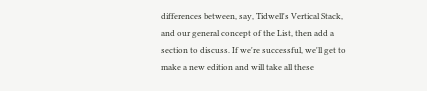differences between, say, Tidwell's Vertical Stack, and our general concept of the List, then add a section to discuss. If we're successful, we'll get to make a new edition and will take all these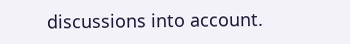discussions into account.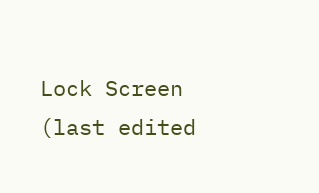Lock Screen (last edited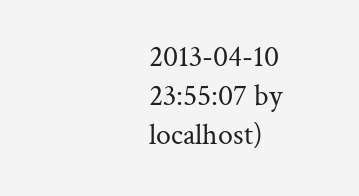2013-04-10 23:55:07 by localhost)